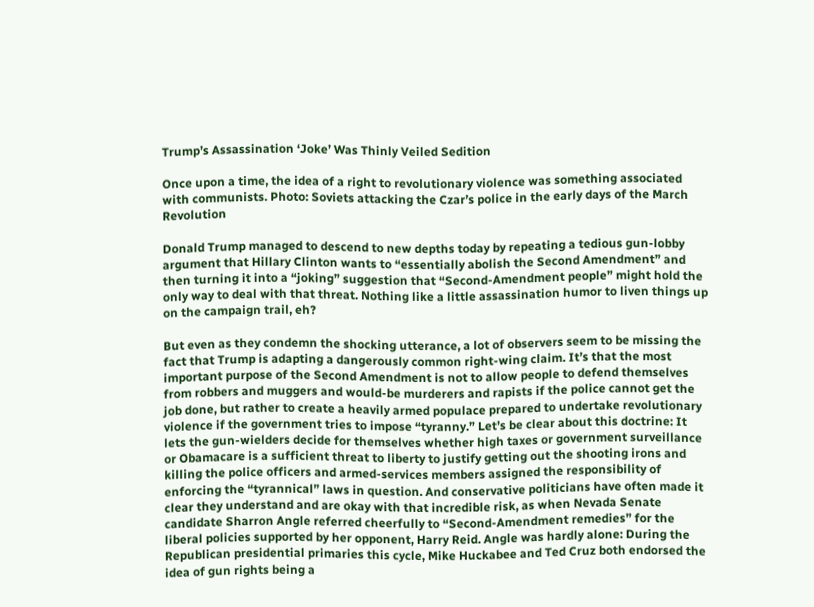Trump’s Assassination ‘Joke’ Was Thinly Veiled Sedition

Once upon a time, the idea of a right to revolutionary violence was something associated with communists. Photo: Soviets attacking the Czar’s police in the early days of the March Revolution

Donald Trump managed to descend to new depths today by repeating a tedious gun-lobby argument that Hillary Clinton wants to “essentially abolish the Second Amendment” and then turning it into a “joking” suggestion that “Second-Amendment people” might hold the only way to deal with that threat. Nothing like a little assassination humor to liven things up on the campaign trail, eh?

But even as they condemn the shocking utterance, a lot of observers seem to be missing the fact that Trump is adapting a dangerously common right-wing claim. It’s that the most important purpose of the Second Amendment is not to allow people to defend themselves from robbers and muggers and would-be murderers and rapists if the police cannot get the job done, but rather to create a heavily armed populace prepared to undertake revolutionary violence if the government tries to impose “tyranny.” Let’s be clear about this doctrine: It lets the gun-wielders decide for themselves whether high taxes or government surveillance or Obamacare is a sufficient threat to liberty to justify getting out the shooting irons and killing the police officers and armed-services members assigned the responsibility of enforcing the “tyrannical” laws in question. And conservative politicians have often made it clear they understand and are okay with that incredible risk, as when Nevada Senate candidate Sharron Angle referred cheerfully to “Second-Amendment remedies” for the liberal policies supported by her opponent, Harry Reid. Angle was hardly alone: During the Republican presidential primaries this cycle, Mike Huckabee and Ted Cruz both endorsed the idea of gun rights being a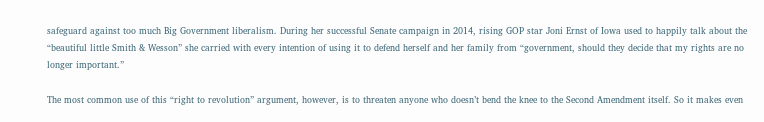safeguard against too much Big Government liberalism. During her successful Senate campaign in 2014, rising GOP star Joni Ernst of Iowa used to happily talk about the “beautiful little Smith & Wesson” she carried with every intention of using it to defend herself and her family from “government, should they decide that my rights are no longer important.”

The most common use of this “right to revolution” argument, however, is to threaten anyone who doesn’t bend the knee to the Second Amendment itself. So it makes even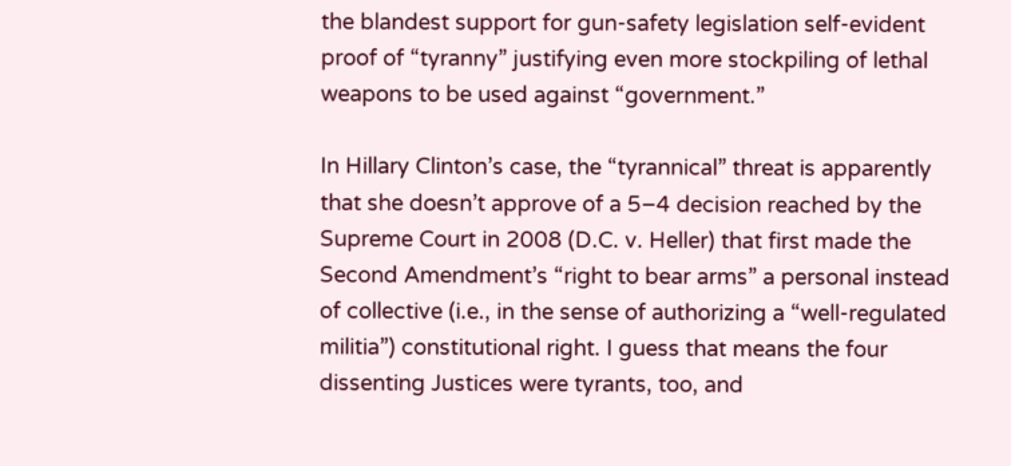the blandest support for gun-safety legislation self-evident proof of “tyranny” justifying even more stockpiling of lethal weapons to be used against “government.”

In Hillary Clinton’s case, the “tyrannical” threat is apparently that she doesn’t approve of a 5–4 decision reached by the Supreme Court in 2008 (D.C. v. Heller) that first made the Second Amendment’s “right to bear arms” a personal instead of collective (i.e., in the sense of authorizing a “well-regulated militia”) constitutional right. I guess that means the four dissenting Justices were tyrants, too, and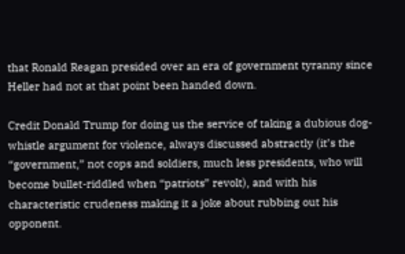that Ronald Reagan presided over an era of government tyranny since Heller had not at that point been handed down.

Credit Donald Trump for doing us the service of taking a dubious dog-whistle argument for violence, always discussed abstractly (it’s the “government,” not cops and soldiers, much less presidents, who will become bullet-riddled when “patriots” revolt), and with his characteristic crudeness making it a joke about rubbing out his opponent.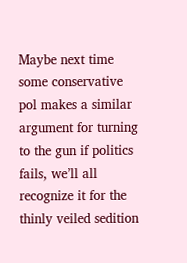Maybe next time some conservative pol makes a similar argument for turning to the gun if politics fails, we’ll all recognize it for the thinly veiled sedition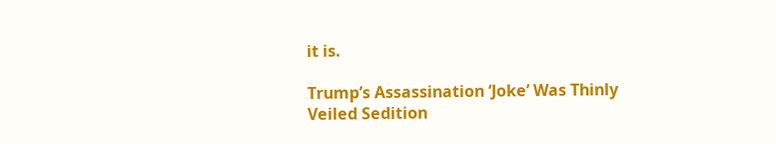it is.

Trump’s Assassination ‘Joke’ Was Thinly Veiled Sedition